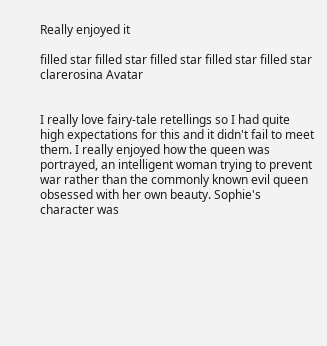Really enjoyed it

filled star filled star filled star filled star filled star
clarerosina Avatar


I really love fairy-tale retellings so I had quite high expectations for this and it didn't fail to meet them. I really enjoyed how the queen was portrayed, an intelligent woman trying to prevent war rather than the commonly known evil queen obsessed with her own beauty. Sophie's character was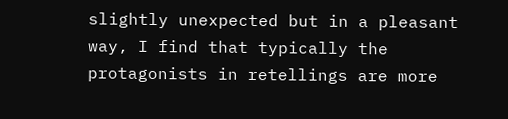slightly unexpected but in a pleasant way, I find that typically the protagonists in retellings are more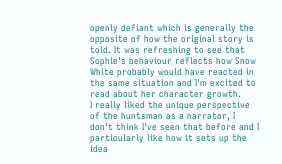openly defiant which is generally the opposite of how the original story is told. It was refreshing to see that Sophie's behaviour reflects how Snow White probably would have reacted in the same situation and I'm excited to read about her character growth.
I really liked the unique perspective of the huntsman as a narrator, I don't think I've seen that before and I particularly like how it sets up the idea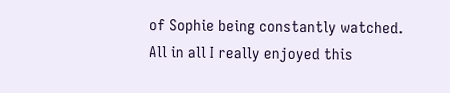of Sophie being constantly watched.
All in all I really enjoyed this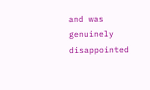and was genuinely disappointed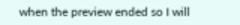when the preview ended so I will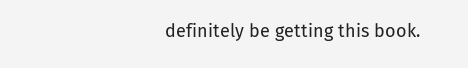definitely be getting this book.